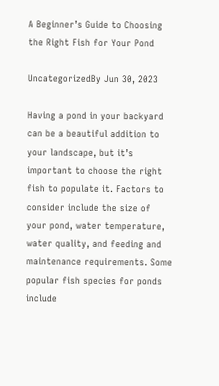A Beginner’s Guide to Choosing the Right Fish for Your Pond

UncategorizedBy Jun 30, 2023

Having a pond in your backyard can be a beautiful addition to your landscape, but it’s important to choose the right fish to populate it. Factors to consider include the size of your pond, water temperature, water quality, and feeding and maintenance requirements. Some popular fish species for ponds include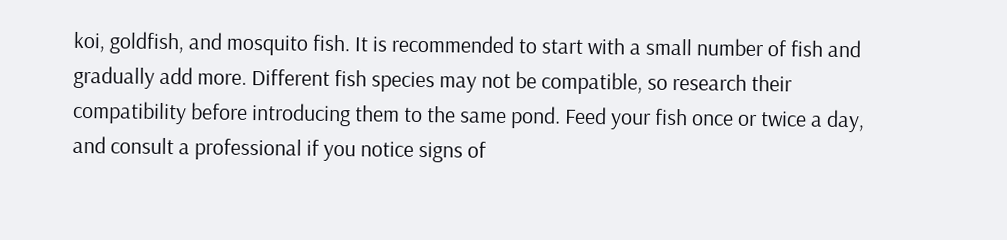koi, goldfish, and mosquito fish. It is recommended to start with a small number of fish and gradually add more. Different fish species may not be compatible, so research their compatibility before introducing them to the same pond. Feed your fish once or twice a day, and consult a professional if you notice signs of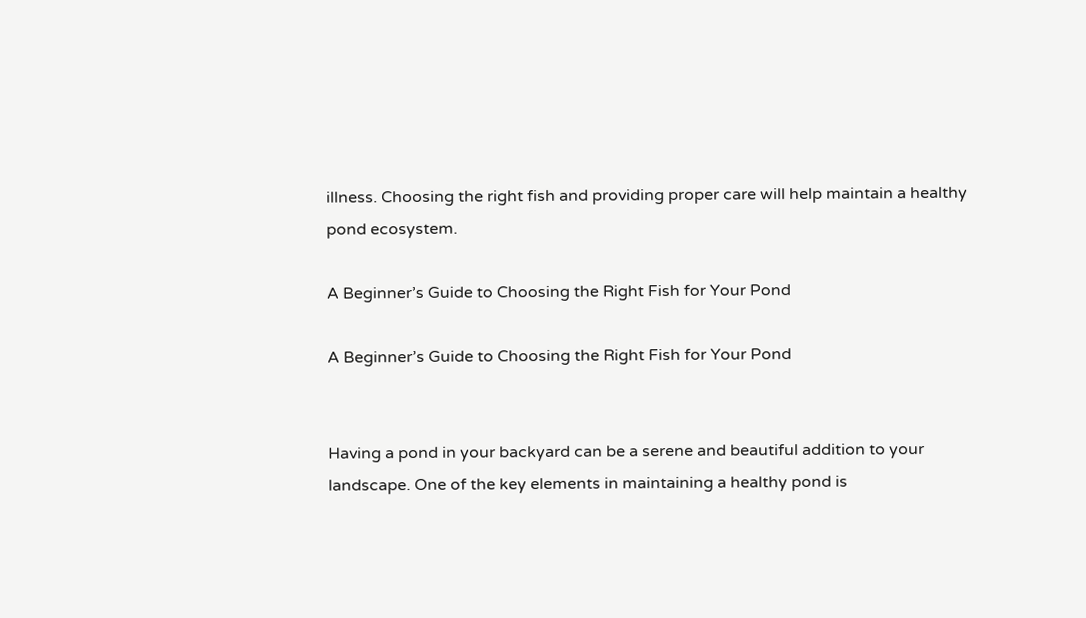illness. Choosing the right fish and providing proper care will help maintain a healthy pond ecosystem.

A Beginner’s Guide to Choosing the Right Fish for Your Pond

A Beginner’s Guide to Choosing the Right Fish for Your Pond


Having a pond in your backyard can be a serene and beautiful addition to your landscape. One of the key elements in maintaining a healthy pond is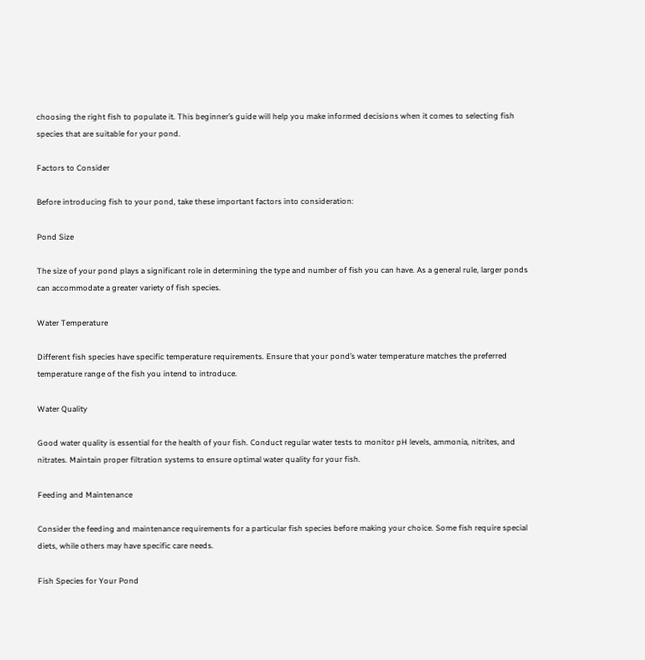choosing the right fish to populate it. This beginner’s guide will help you make informed decisions when it comes to selecting fish species that are suitable for your pond.

Factors to Consider

Before introducing fish to your pond, take these important factors into consideration:

Pond Size

The size of your pond plays a significant role in determining the type and number of fish you can have. As a general rule, larger ponds can accommodate a greater variety of fish species.

Water Temperature

Different fish species have specific temperature requirements. Ensure that your pond’s water temperature matches the preferred temperature range of the fish you intend to introduce.

Water Quality

Good water quality is essential for the health of your fish. Conduct regular water tests to monitor pH levels, ammonia, nitrites, and nitrates. Maintain proper filtration systems to ensure optimal water quality for your fish.

Feeding and Maintenance

Consider the feeding and maintenance requirements for a particular fish species before making your choice. Some fish require special diets, while others may have specific care needs.

Fish Species for Your Pond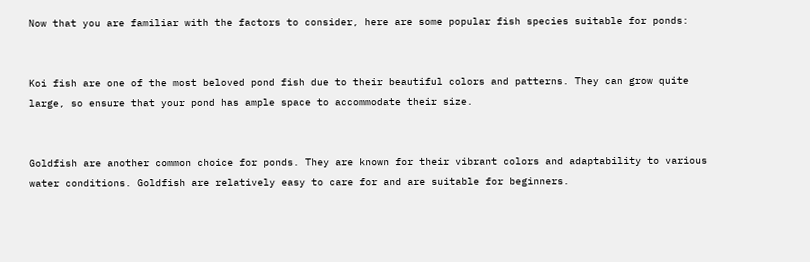Now that you are familiar with the factors to consider, here are some popular fish species suitable for ponds:


Koi fish are one of the most beloved pond fish due to their beautiful colors and patterns. They can grow quite large, so ensure that your pond has ample space to accommodate their size.


Goldfish are another common choice for ponds. They are known for their vibrant colors and adaptability to various water conditions. Goldfish are relatively easy to care for and are suitable for beginners.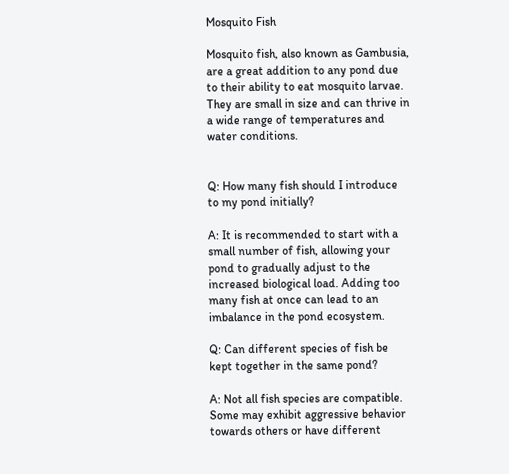Mosquito Fish

Mosquito fish, also known as Gambusia, are a great addition to any pond due to their ability to eat mosquito larvae. They are small in size and can thrive in a wide range of temperatures and water conditions.


Q: How many fish should I introduce to my pond initially?

A: It is recommended to start with a small number of fish, allowing your pond to gradually adjust to the increased biological load. Adding too many fish at once can lead to an imbalance in the pond ecosystem.

Q: Can different species of fish be kept together in the same pond?

A: Not all fish species are compatible. Some may exhibit aggressive behavior towards others or have different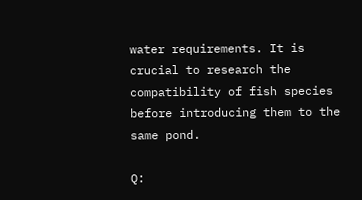water requirements. It is crucial to research the compatibility of fish species before introducing them to the same pond.

Q: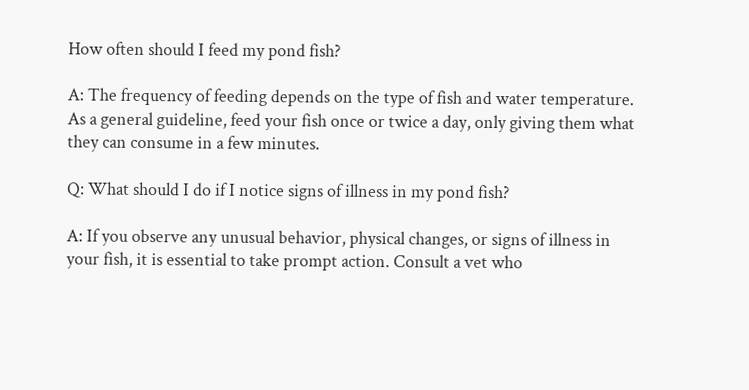How often should I feed my pond fish?

A: The frequency of feeding depends on the type of fish and water temperature. As a general guideline, feed your fish once or twice a day, only giving them what they can consume in a few minutes.

Q: What should I do if I notice signs of illness in my pond fish?

A: If you observe any unusual behavior, physical changes, or signs of illness in your fish, it is essential to take prompt action. Consult a vet who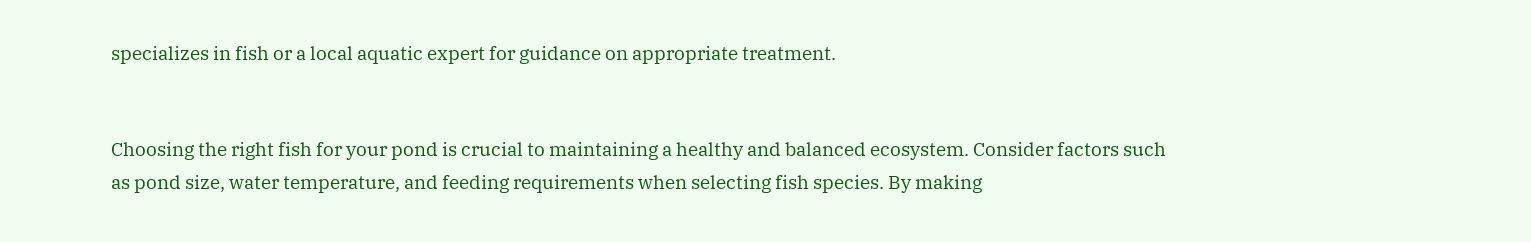specializes in fish or a local aquatic expert for guidance on appropriate treatment.


Choosing the right fish for your pond is crucial to maintaining a healthy and balanced ecosystem. Consider factors such as pond size, water temperature, and feeding requirements when selecting fish species. By making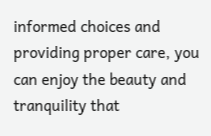informed choices and providing proper care, you can enjoy the beauty and tranquility that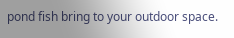pond fish bring to your outdoor space.